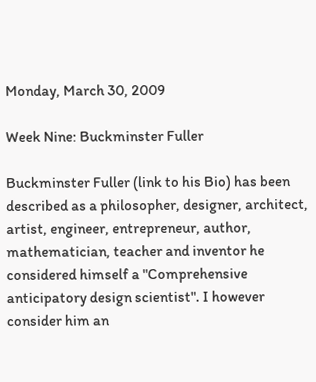Monday, March 30, 2009

Week Nine: Buckminster Fuller

Buckminster Fuller (link to his Bio) has been described as a philosopher, designer, architect, artist, engineer, entrepreneur, author, mathematician, teacher and inventor he considered himself a "Comprehensive anticipatory design scientist". I however consider him an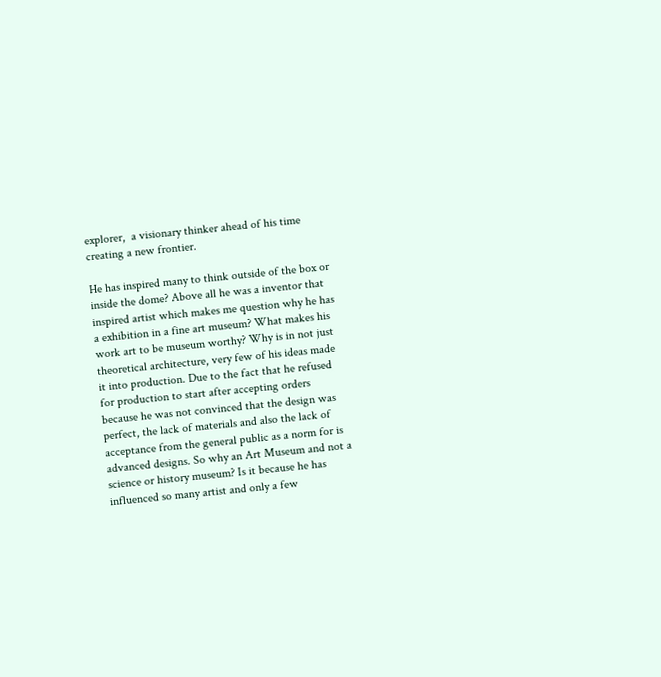explorer,  a visionary thinker ahead of his time creating a new frontier.

He has inspired many to think outside of the box or inside the dome? Above all he was a inventor that inspired artist which makes me question why he has a exhibition in a fine art museum? What makes his work art to be museum worthy? Why is in not just theoretical architecture, very few of his ideas made it into production. Due to the fact that he refused for production to start after accepting orders because he was not convinced that the design was perfect, the lack of materials and also the lack of  acceptance from the general public as a norm for is advanced designs. So why an Art Museum and not a science or history museum? Is it because he has influenced so many artist and only a few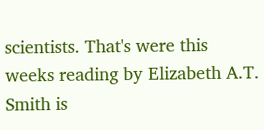scientists. That's were this weeks reading by Elizabeth A.T. Smith is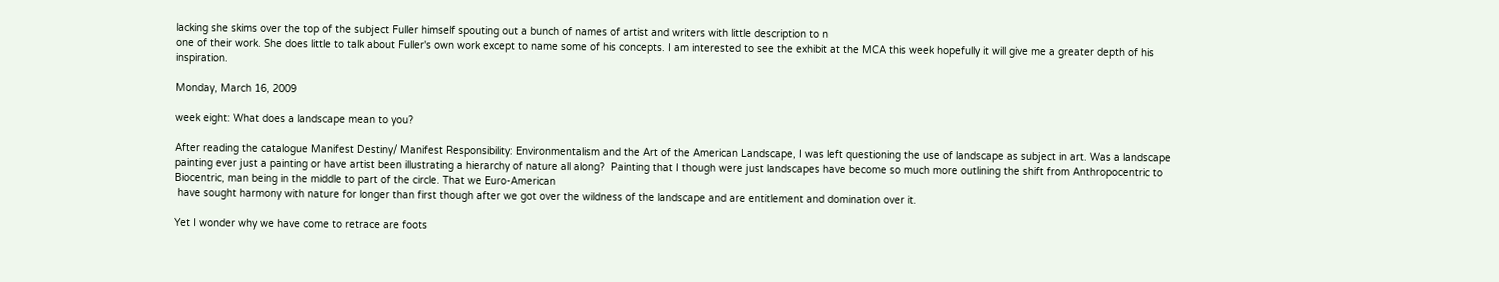lacking she skims over the top of the subject Fuller himself spouting out a bunch of names of artist and writers with little description to n
one of their work. She does little to talk about Fuller's own work except to name some of his concepts. I am interested to see the exhibit at the MCA this week hopefully it will give me a greater depth of his inspiration.

Monday, March 16, 2009

week eight: What does a landscape mean to you?

After reading the catalogue Manifest Destiny/ Manifest Responsibility: Environmentalism and the Art of the American Landscape, I was left questioning the use of landscape as subject in art. Was a landscape painting ever just a painting or have artist been illustrating a hierarchy of nature all along?  Painting that I though were just landscapes have become so much more outlining the shift from Anthropocentric to Biocentric, man being in the middle to part of the circle. That we Euro-American
 have sought harmony with nature for longer than first though after we got over the wildness of the landscape and are entitlement and domination over it.

Yet I wonder why we have come to retrace are foots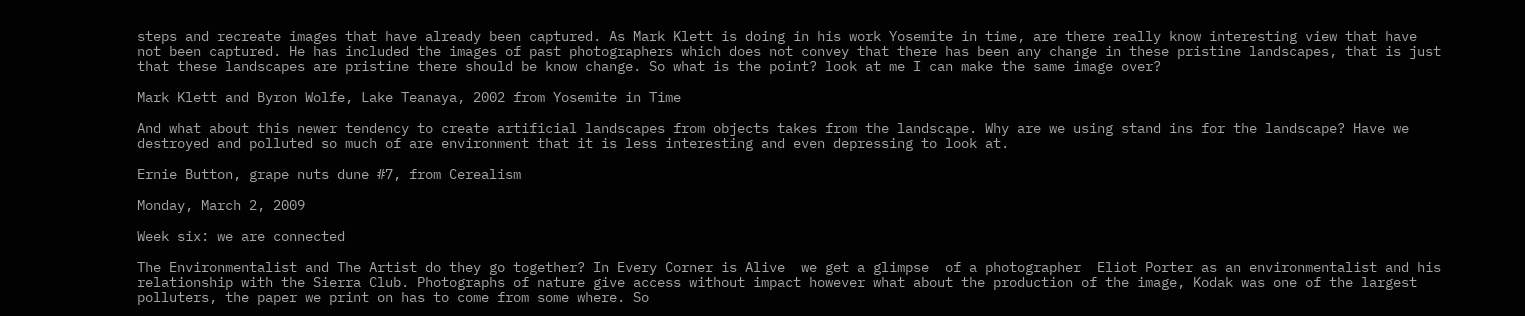steps and recreate images that have already been captured. As Mark Klett is doing in his work Yosemite in time, are there really know interesting view that have not been captured. He has included the images of past photographers which does not convey that there has been any change in these pristine landscapes, that is just that these landscapes are pristine there should be know change. So what is the point? look at me I can make the same image over?

Mark Klett and Byron Wolfe, Lake Teanaya, 2002 from Yosemite in Time

And what about this newer tendency to create artificial landscapes from objects takes from the landscape. Why are we using stand ins for the landscape? Have we destroyed and polluted so much of are environment that it is less interesting and even depressing to look at.

Ernie Button, grape nuts dune #7, from Cerealism

Monday, March 2, 2009

Week six: we are connected

The Environmentalist and The Artist do they go together? In Every Corner is Alive  we get a glimpse  of a photographer  Eliot Porter as an environmentalist and his relationship with the Sierra Club. Photographs of nature give access without impact however what about the production of the image, Kodak was one of the largest polluters, the paper we print on has to come from some where. So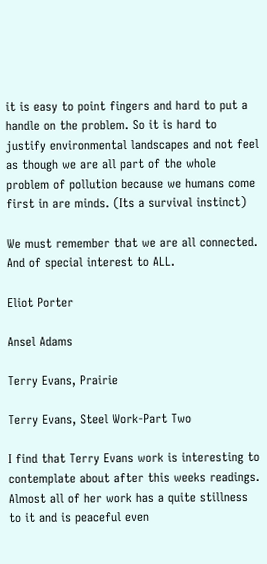it is easy to point fingers and hard to put a handle on the problem. So it is hard to justify environmental landscapes and not feel as though we are all part of the whole problem of pollution because we humans come first in are minds. (Its a survival instinct)

We must remember that we are all connected. And of special interest to ALL.

Eliot Porter

Ansel Adams

Terry Evans, Prairie

Terry Evans, Steel Work-Part Two

I find that Terry Evans work is interesting to contemplate about after this weeks readings. Almost all of her work has a quite stillness to it and is peaceful even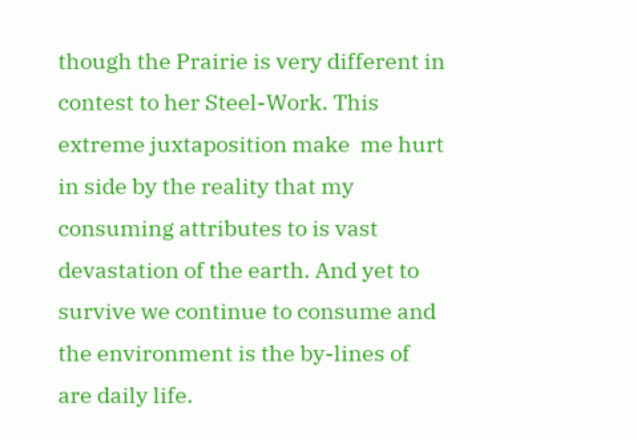though the Prairie is very different in contest to her Steel-Work. This extreme juxtaposition make  me hurt in side by the reality that my consuming attributes to is vast devastation of the earth. And yet to survive we continue to consume and the environment is the by-lines of are daily life.